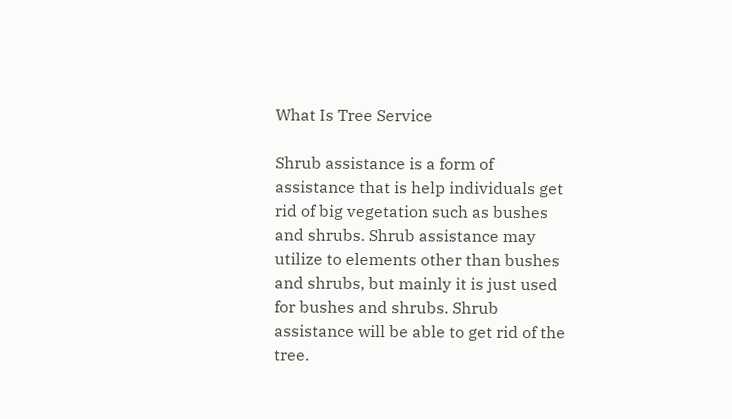What Is Tree Service

Shrub assistance is a form of assistance that is help individuals get rid of big vegetation such as bushes and shrubs. Shrub assistance may utilize to elements other than bushes and shrubs, but mainly it is just used for bushes and shrubs. Shrub assistance will be able to get rid of the tree.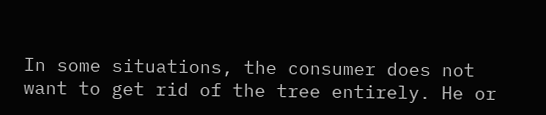In some situations, the consumer does not want to get rid of the tree entirely. He or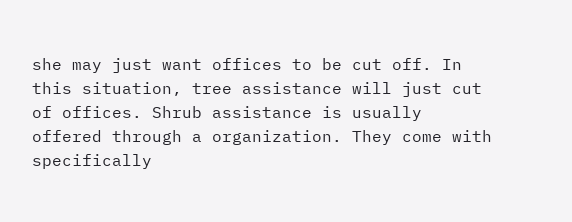she may just want offices to be cut off. In this situation, tree assistance will just cut of offices. Shrub assistance is usually offered through a organization. They come with specifically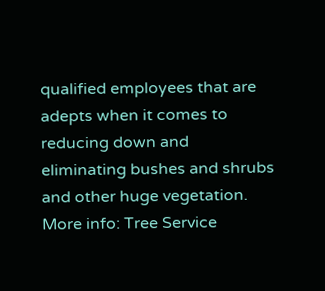qualified employees that are adepts when it comes to reducing down and eliminating bushes and shrubs and other huge vegetation. More info: Tree Service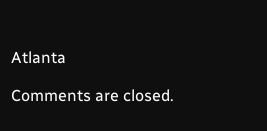Atlanta

Comments are closed.